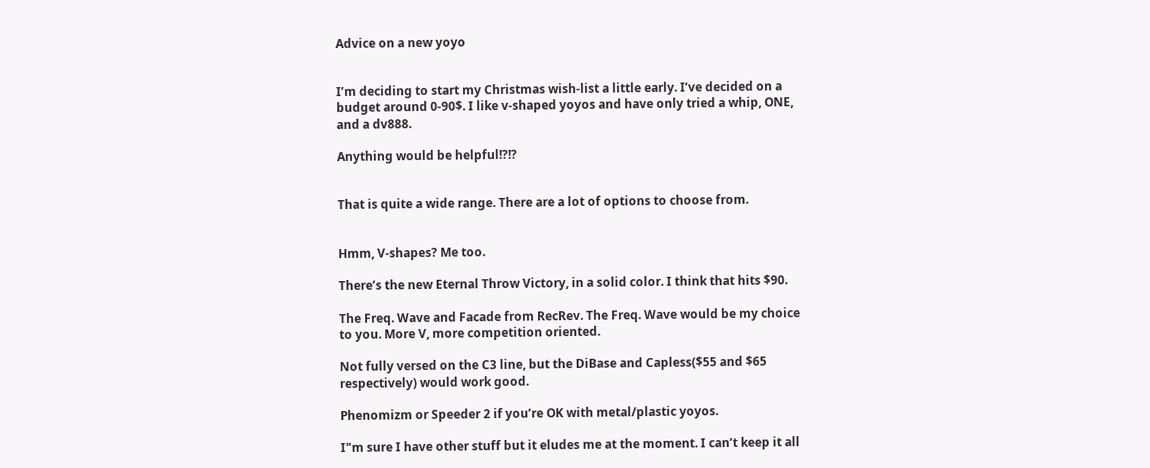Advice on a new yoyo


I’m deciding to start my Christmas wish-list a little early. I’ve decided on a budget around 0-90$. I like v-shaped yoyos and have only tried a whip, ONE, and a dv888.

Anything would be helpful!?!?


That is quite a wide range. There are a lot of options to choose from.


Hmm, V-shapes? Me too.

There’s the new Eternal Throw Victory, in a solid color. I think that hits $90.

The Freq. Wave and Facade from RecRev. The Freq. Wave would be my choice to you. More V, more competition oriented.

Not fully versed on the C3 line, but the DiBase and Capless($55 and $65 respectively) would work good.

Phenomizm or Speeder 2 if you’re OK with metal/plastic yoyos.

I"m sure I have other stuff but it eludes me at the moment. I can’t keep it all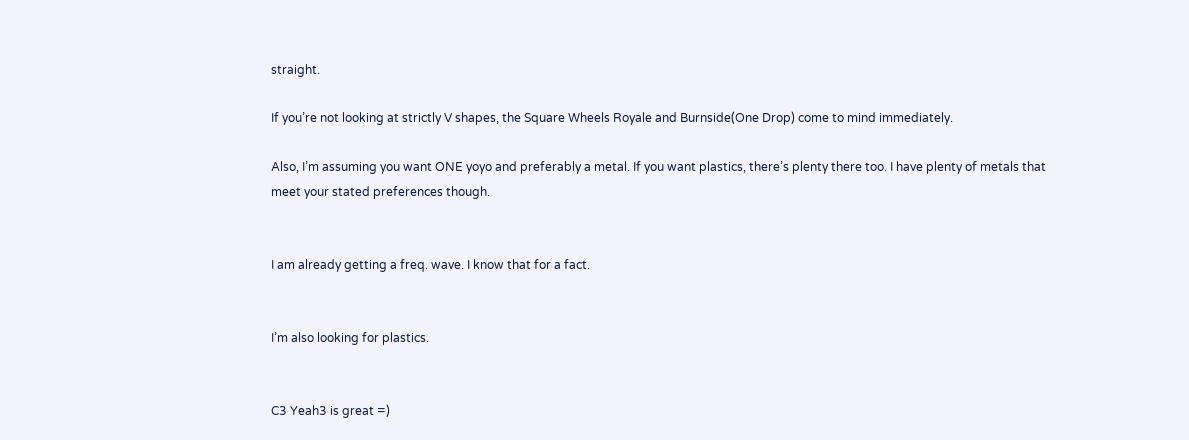straight.

If you’re not looking at strictly V shapes, the Square Wheels Royale and Burnside(One Drop) come to mind immediately.

Also, I’m assuming you want ONE yoyo and preferably a metal. If you want plastics, there’s plenty there too. I have plenty of metals that meet your stated preferences though.


I am already getting a freq. wave. I know that for a fact.


I’m also looking for plastics.


C3 Yeah3 is great =)